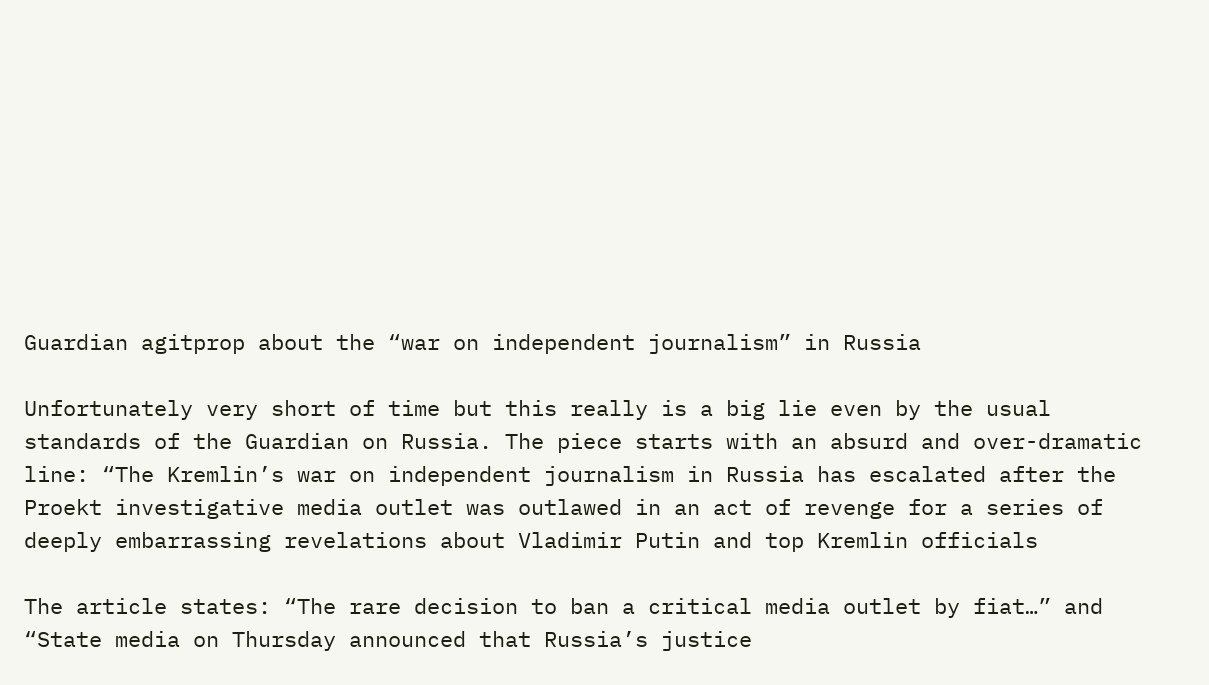Guardian agitprop about the “war on independent journalism” in Russia

Unfortunately very short of time but this really is a big lie even by the usual standards of the Guardian on Russia. The piece starts with an absurd and over-dramatic line: “The Kremlin’s war on independent journalism in Russia has escalated after the Proekt investigative media outlet was outlawed in an act of revenge for a series of deeply embarrassing revelations about Vladimir Putin and top Kremlin officials

The article states: “The rare decision to ban a critical media outlet by fiat…” and “State media on Thursday announced that Russia’s justice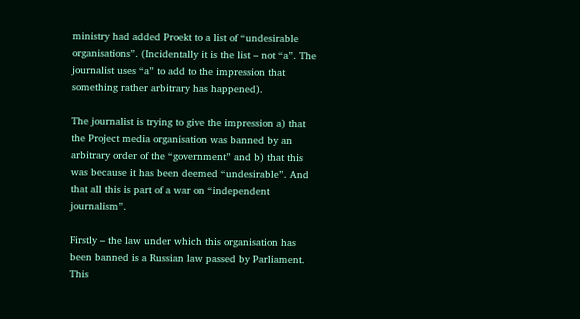ministry had added Proekt to a list of “undesirable organisations”. (Incidentally it is the list – not “a”. The journalist uses “a” to add to the impression that something rather arbitrary has happened).

The journalist is trying to give the impression a) that the Project media organisation was banned by an arbitrary order of the “government” and b) that this was because it has been deemed “undesirable”. And that all this is part of a war on “independent journalism”.

Firstly – the law under which this organisation has been banned is a Russian law passed by Parliament. This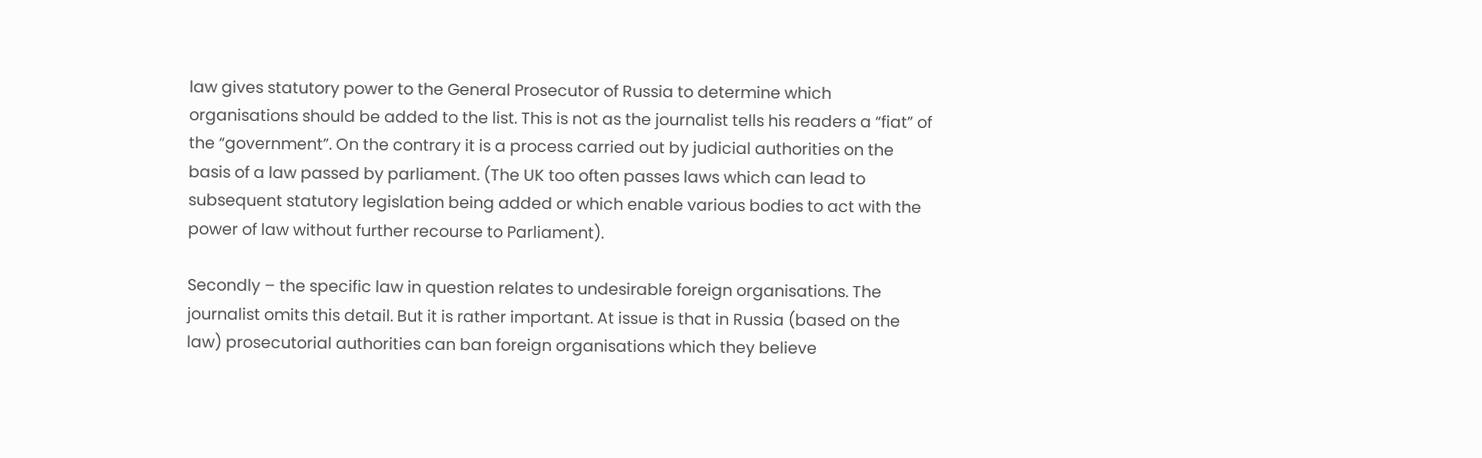law gives statutory power to the General Prosecutor of Russia to determine which organisations should be added to the list. This is not as the journalist tells his readers a “fiat” of the “government”. On the contrary it is a process carried out by judicial authorities on the basis of a law passed by parliament. (The UK too often passes laws which can lead to subsequent statutory legislation being added or which enable various bodies to act with the power of law without further recourse to Parliament).

Secondly – the specific law in question relates to undesirable foreign organisations. The journalist omits this detail. But it is rather important. At issue is that in Russia (based on the law) prosecutorial authorities can ban foreign organisations which they believe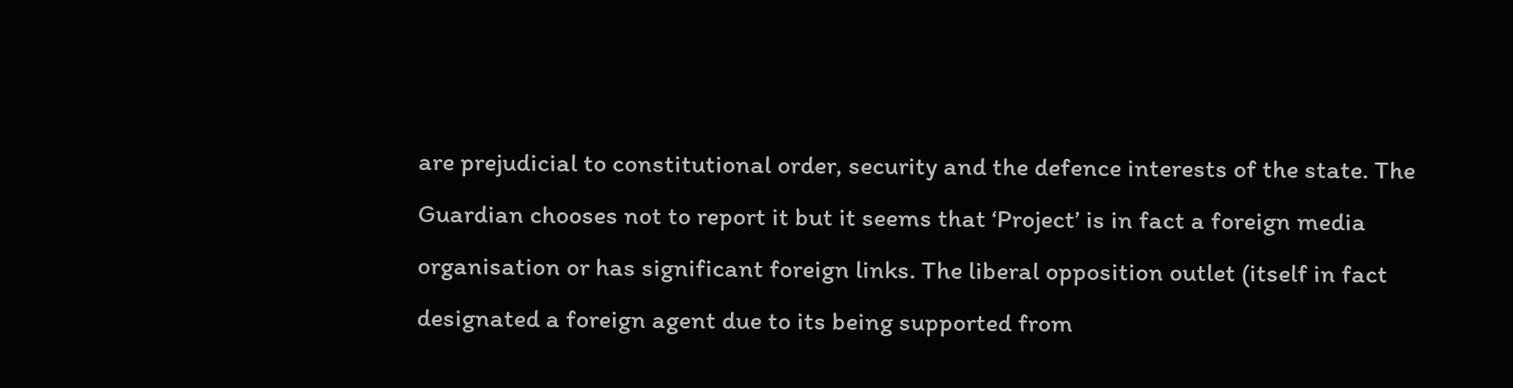are prejudicial to constitutional order, security and the defence interests of the state. The Guardian chooses not to report it but it seems that ‘Project’ is in fact a foreign media organisation or has significant foreign links. The liberal opposition outlet (itself in fact designated a foreign agent due to its being supported from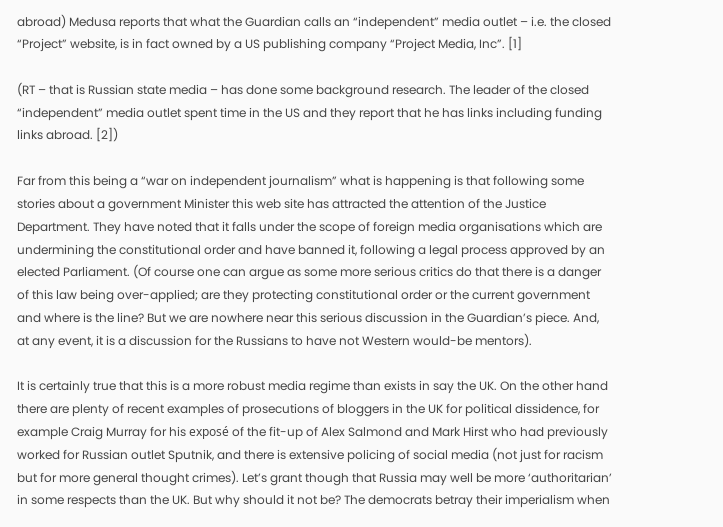abroad) Medusa reports that what the Guardian calls an “independent” media outlet – i.e. the closed “Project” website, is in fact owned by a US publishing company “Project Media, Inc”. [1]

(RT – that is Russian state media – has done some background research. The leader of the closed “independent” media outlet spent time in the US and they report that he has links including funding links abroad. [2])

Far from this being a “war on independent journalism” what is happening is that following some stories about a government Minister this web site has attracted the attention of the Justice Department. They have noted that it falls under the scope of foreign media organisations which are undermining the constitutional order and have banned it, following a legal process approved by an elected Parliament. (Of course one can argue as some more serious critics do that there is a danger of this law being over-applied; are they protecting constitutional order or the current government and where is the line? But we are nowhere near this serious discussion in the Guardian’s piece. And, at any event, it is a discussion for the Russians to have not Western would-be mentors).

It is certainly true that this is a more robust media regime than exists in say the UK. On the other hand there are plenty of recent examples of prosecutions of bloggers in the UK for political dissidence, for example Craig Murray for his exposé of the fit-up of Alex Salmond and Mark Hirst who had previously worked for Russian outlet Sputnik, and there is extensive policing of social media (not just for racism but for more general thought crimes). Let’s grant though that Russia may well be more ‘authoritarian’ in some respects than the UK. But why should it not be? The democrats betray their imperialism when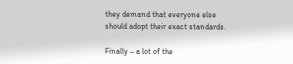they demand that everyone else should adopt their exact standards.

Finally – a lot of the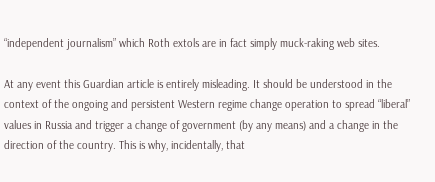“independent journalism” which Roth extols are in fact simply muck-raking web sites.

At any event this Guardian article is entirely misleading. It should be understood in the context of the ongoing and persistent Western regime change operation to spread “liberal” values in Russia and trigger a change of government (by any means) and a change in the direction of the country. This is why, incidentally, that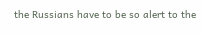the Russians have to be so alert to the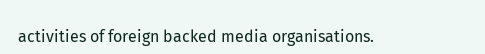activities of foreign backed media organisations.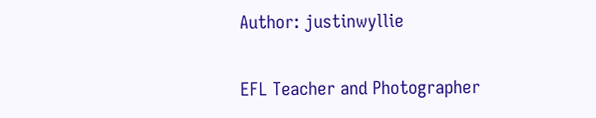Author: justinwyllie

EFL Teacher and Photographer